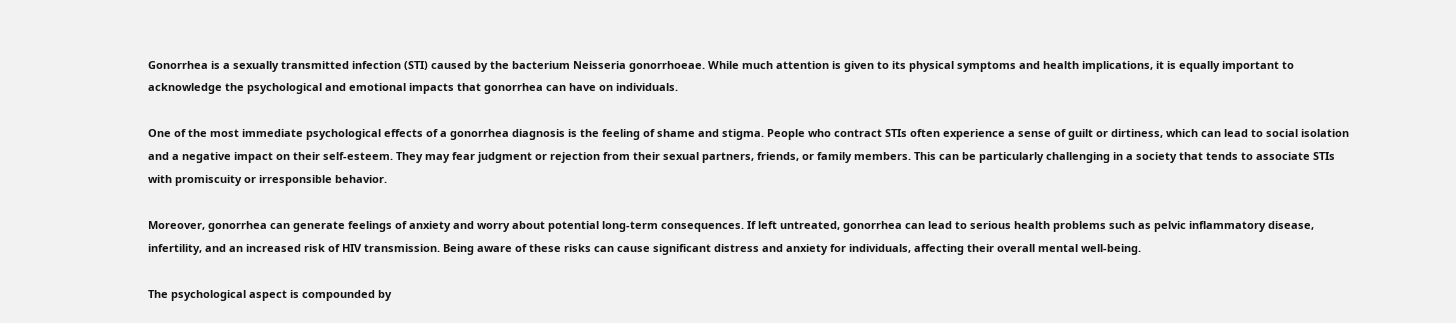Gonorrhea is a sexually transmitted infection (STI) caused by the bacterium Neisseria gonorrhoeae. While much attention is given to its physical symptoms and health implications, it is equally important to acknowledge the psychological and emotional impacts that gonorrhea can have on individuals.

One of the most immediate psychological effects of a gonorrhea diagnosis is the feeling of shame and stigma. People who contract STIs often experience a sense of guilt or dirtiness, which can lead to social isolation and a negative impact on their self-esteem. They may fear judgment or rejection from their sexual partners, friends, or family members. This can be particularly challenging in a society that tends to associate STIs with promiscuity or irresponsible behavior.

Moreover, gonorrhea can generate feelings of anxiety and worry about potential long-term consequences. If left untreated, gonorrhea can lead to serious health problems such as pelvic inflammatory disease, infertility, and an increased risk of HIV transmission. Being aware of these risks can cause significant distress and anxiety for individuals, affecting their overall mental well-being.

The psychological aspect is compounded by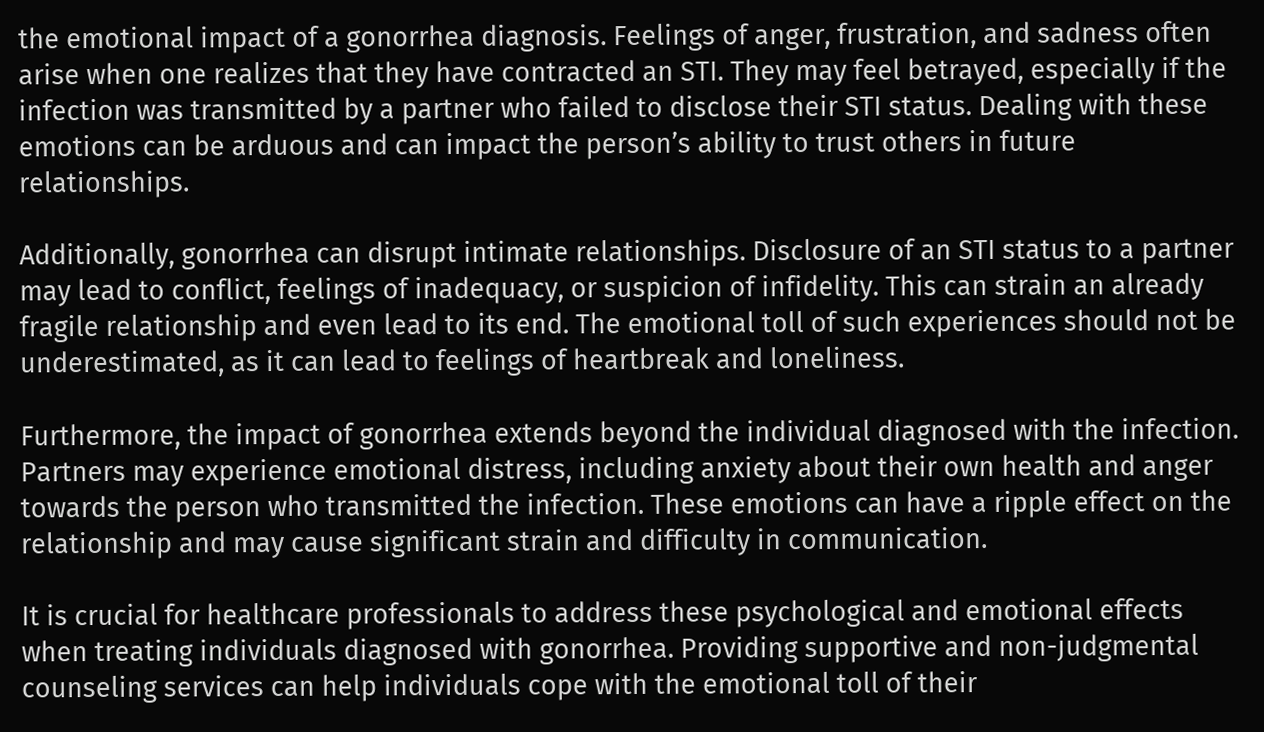the emotional impact of a gonorrhea diagnosis. Feelings of anger, frustration, and sadness often arise when one realizes that they have contracted an STI. They may feel betrayed, especially if the infection was transmitted by a partner who failed to disclose their STI status. Dealing with these emotions can be arduous and can impact the person’s ability to trust others in future relationships.

Additionally, gonorrhea can disrupt intimate relationships. Disclosure of an STI status to a partner may lead to conflict, feelings of inadequacy, or suspicion of infidelity. This can strain an already fragile relationship and even lead to its end. The emotional toll of such experiences should not be underestimated, as it can lead to feelings of heartbreak and loneliness.

Furthermore, the impact of gonorrhea extends beyond the individual diagnosed with the infection. Partners may experience emotional distress, including anxiety about their own health and anger towards the person who transmitted the infection. These emotions can have a ripple effect on the relationship and may cause significant strain and difficulty in communication.

It is crucial for healthcare professionals to address these psychological and emotional effects when treating individuals diagnosed with gonorrhea. Providing supportive and non-judgmental counseling services can help individuals cope with the emotional toll of their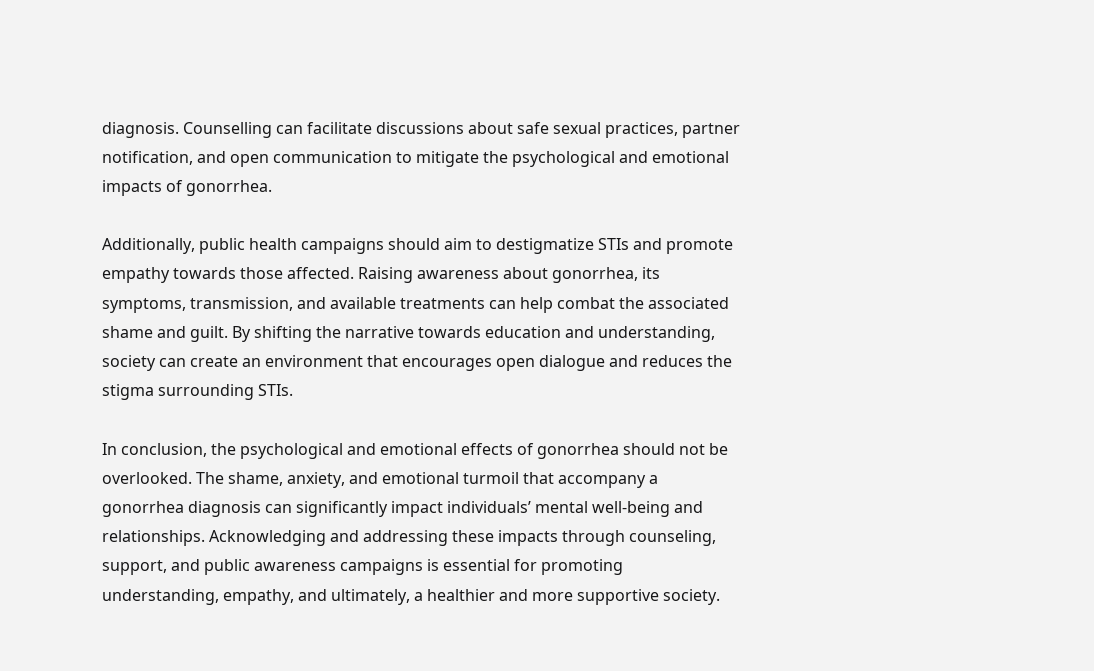diagnosis. Counselling can facilitate discussions about safe sexual practices, partner notification, and open communication to mitigate the psychological and emotional impacts of gonorrhea.

Additionally, public health campaigns should aim to destigmatize STIs and promote empathy towards those affected. Raising awareness about gonorrhea, its symptoms, transmission, and available treatments can help combat the associated shame and guilt. By shifting the narrative towards education and understanding, society can create an environment that encourages open dialogue and reduces the stigma surrounding STIs.

In conclusion, the psychological and emotional effects of gonorrhea should not be overlooked. The shame, anxiety, and emotional turmoil that accompany a gonorrhea diagnosis can significantly impact individuals’ mental well-being and relationships. Acknowledging and addressing these impacts through counseling, support, and public awareness campaigns is essential for promoting understanding, empathy, and ultimately, a healthier and more supportive society.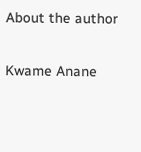About the author

Kwame Anane